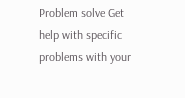Problem solve Get help with specific problems with your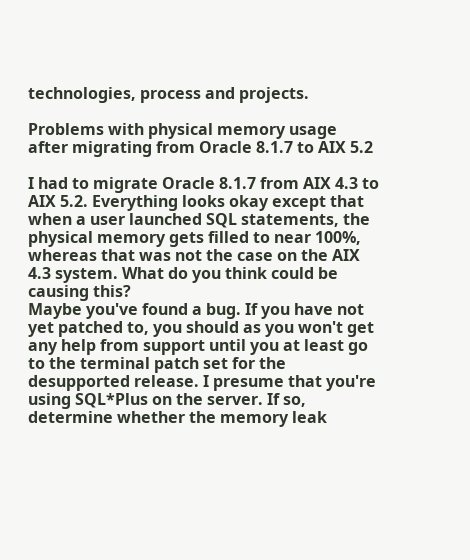technologies, process and projects.

Problems with physical memory usage after migrating from Oracle 8.1.7 to AIX 5.2

I had to migrate Oracle 8.1.7 from AIX 4.3 to AIX 5.2. Everything looks okay except that when a user launched SQL statements, the physical memory gets filled to near 100%, whereas that was not the case on the AIX 4.3 system. What do you think could be causing this?
Maybe you've found a bug. If you have not yet patched to, you should as you won't get any help from support until you at least go to the terminal patch set for the desupported release. I presume that you're using SQL*Plus on the server. If so, determine whether the memory leak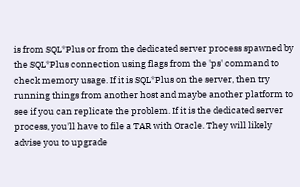is from SQL*Plus or from the dedicated server process spawned by the SQL*Plus connection using flags from the 'ps' command to check memory usage. If it is SQL*Plus on the server, then try running things from another host and maybe another platform to see if you can replicate the problem. If it is the dedicated server process, you'll have to file a TAR with Oracle. They will likely advise you to upgrade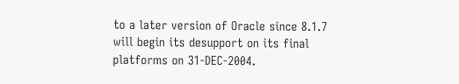to a later version of Oracle since 8.1.7 will begin its desupport on its final platforms on 31-DEC-2004.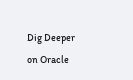Dig Deeper on Oracle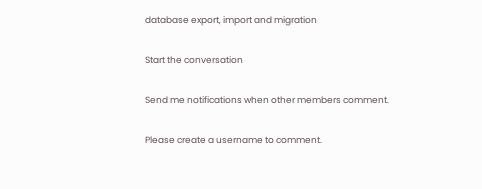database export, import and migration

Start the conversation

Send me notifications when other members comment.

Please create a username to comment.